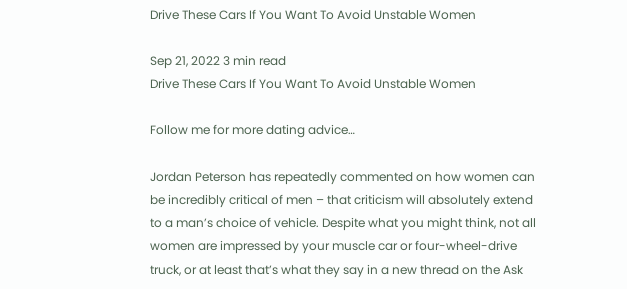Drive These Cars If You Want To Avoid Unstable Women

Sep 21, 2022 3 min read
Drive These Cars If You Want To Avoid Unstable Women

Follow me for more dating advice…

Jordan Peterson has repeatedly commented on how women can be incredibly critical of men – that criticism will absolutely extend to a man’s choice of vehicle. Despite what you might think, not all women are impressed by your muscle car or four-wheel-drive truck, or at least that’s what they say in a new thread on the Ask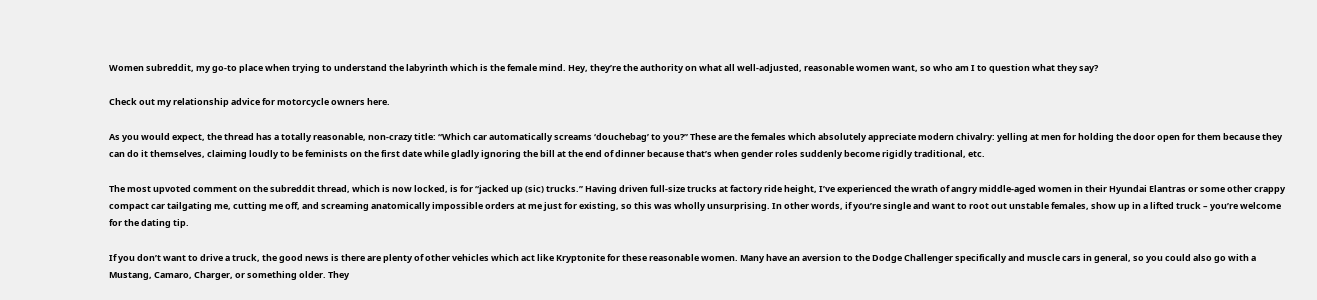Women subreddit, my go-to place when trying to understand the labyrinth which is the female mind. Hey, they’re the authority on what all well-adjusted, reasonable women want, so who am I to question what they say?

Check out my relationship advice for motorcycle owners here.

As you would expect, the thread has a totally reasonable, non-crazy title: “Which car automatically screams ‘douchebag’ to you?” These are the females which absolutely appreciate modern chivalry: yelling at men for holding the door open for them because they can do it themselves, claiming loudly to be feminists on the first date while gladly ignoring the bill at the end of dinner because that’s when gender roles suddenly become rigidly traditional, etc.

The most upvoted comment on the subreddit thread, which is now locked, is for “jacked up (sic) trucks.” Having driven full-size trucks at factory ride height, I’ve experienced the wrath of angry middle-aged women in their Hyundai Elantras or some other crappy compact car tailgating me, cutting me off, and screaming anatomically impossible orders at me just for existing, so this was wholly unsurprising. In other words, if you’re single and want to root out unstable females, show up in a lifted truck – you’re welcome for the dating tip.

If you don’t want to drive a truck, the good news is there are plenty of other vehicles which act like Kryptonite for these reasonable women. Many have an aversion to the Dodge Challenger specifically and muscle cars in general, so you could also go with a Mustang, Camaro, Charger, or something older. They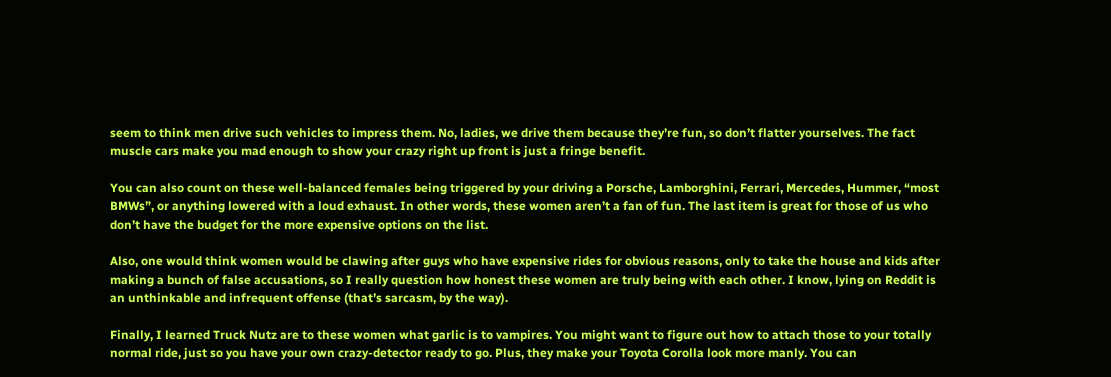seem to think men drive such vehicles to impress them. No, ladies, we drive them because they’re fun, so don’t flatter yourselves. The fact muscle cars make you mad enough to show your crazy right up front is just a fringe benefit.

You can also count on these well-balanced females being triggered by your driving a Porsche, Lamborghini, Ferrari, Mercedes, Hummer, “most BMWs”, or anything lowered with a loud exhaust. In other words, these women aren’t a fan of fun. The last item is great for those of us who don’t have the budget for the more expensive options on the list.

Also, one would think women would be clawing after guys who have expensive rides for obvious reasons, only to take the house and kids after making a bunch of false accusations, so I really question how honest these women are truly being with each other. I know, lying on Reddit is an unthinkable and infrequent offense (that’s sarcasm, by the way).

Finally, I learned Truck Nutz are to these women what garlic is to vampires. You might want to figure out how to attach those to your totally normal ride, just so you have your own crazy-detector ready to go. Plus, they make your Toyota Corolla look more manly. You can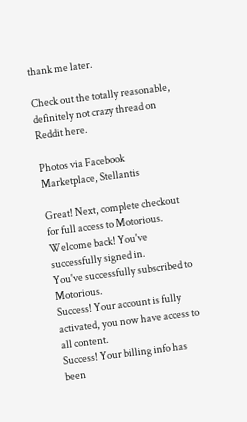thank me later.

Check out the totally reasonable, definitely not crazy thread on Reddit here.

Photos via Facebook Marketplace, Stellantis

Great! Next, complete checkout for full access to Motorious.
Welcome back! You've successfully signed in.
You've successfully subscribed to Motorious.
Success! Your account is fully activated, you now have access to all content.
Success! Your billing info has been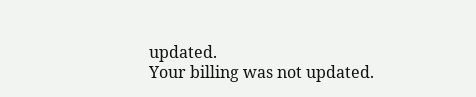updated.
Your billing was not updated.